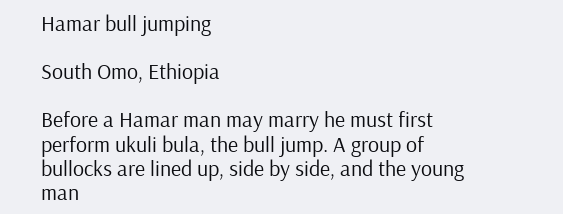Hamar bull jumping

South Omo, Ethiopia

Before a Hamar man may marry he must first perform ukuli bula, the bull jump. A group of bullocks are lined up, side by side, and the young man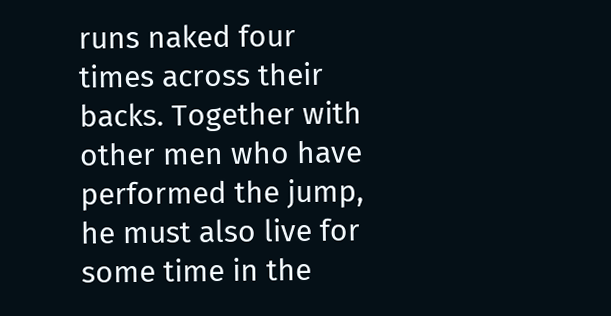runs naked four times across their backs. Together with other men who have performed the jump, he must also live for some time in the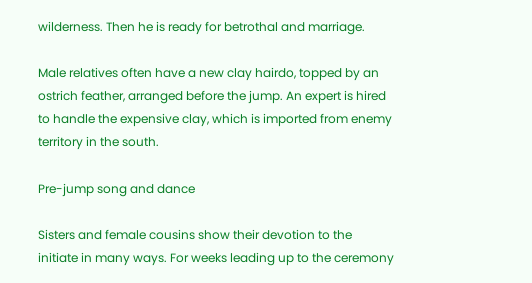wilderness. Then he is ready for betrothal and marriage.

Male relatives often have a new clay hairdo, topped by an ostrich feather, arranged before the jump. An expert is hired to handle the expensive clay, which is imported from enemy territory in the south.

Pre-jump song and dance

Sisters and female cousins show their devotion to the initiate in many ways. For weeks leading up to the ceremony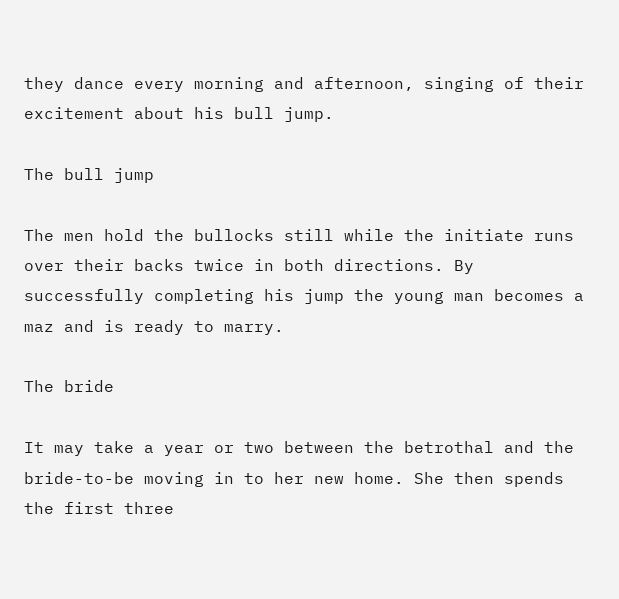they dance every morning and afternoon, singing of their excitement about his bull jump.

The bull jump

The men hold the bullocks still while the initiate runs over their backs twice in both directions. By successfully completing his jump the young man becomes a maz and is ready to marry.

The bride

It may take a year or two between the betrothal and the bride-to-be moving in to her new home. She then spends the first three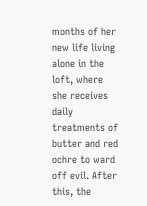months of her new life living alone in the loft, where she receives daily treatments of butter and red ochre to ward off evil. After this, the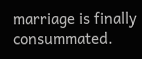marriage is finally consummated.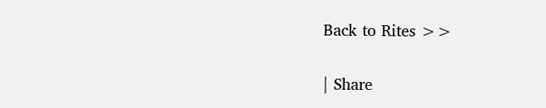Back to Rites >>

| Share